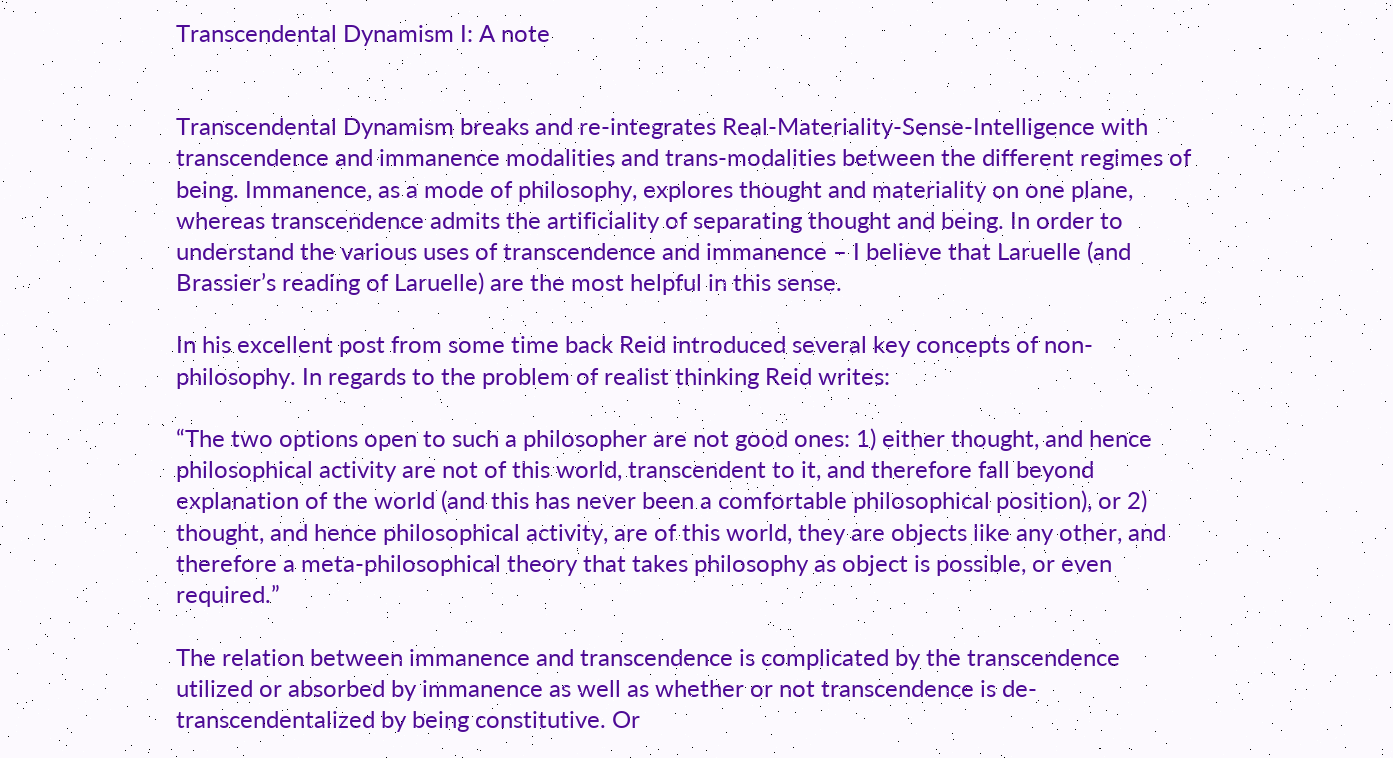Transcendental Dynamism I: A note


Transcendental Dynamism breaks and re-integrates Real-Materiality-Sense-Intelligence with transcendence and immanence modalities and trans-modalities between the different regimes of being. Immanence, as a mode of philosophy, explores thought and materiality on one plane, whereas transcendence admits the artificiality of separating thought and being. In order to understand the various uses of transcendence and immanence – I believe that Laruelle (and Brassier’s reading of Laruelle) are the most helpful in this sense.

In his excellent post from some time back Reid introduced several key concepts of non-philosophy. In regards to the problem of realist thinking Reid writes:

“The two options open to such a philosopher are not good ones: 1) either thought, and hence philosophical activity are not of this world, transcendent to it, and therefore fall beyond explanation of the world (and this has never been a comfortable philosophical position), or 2) thought, and hence philosophical activity, are of this world, they are objects like any other, and therefore a meta-philosophical theory that takes philosophy as object is possible, or even required.”

The relation between immanence and transcendence is complicated by the transcendence utilized or absorbed by immanence as well as whether or not transcendence is de-transcendentalized by being constitutive. Or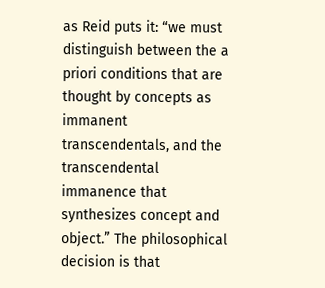as Reid puts it: “we must distinguish between the a priori conditions that are thought by concepts as immanent transcendentals, and the transcendental immanence that synthesizes concept and object.” The philosophical decision is that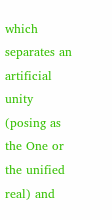which separates an artificial unity (posing as the One or the unified real) and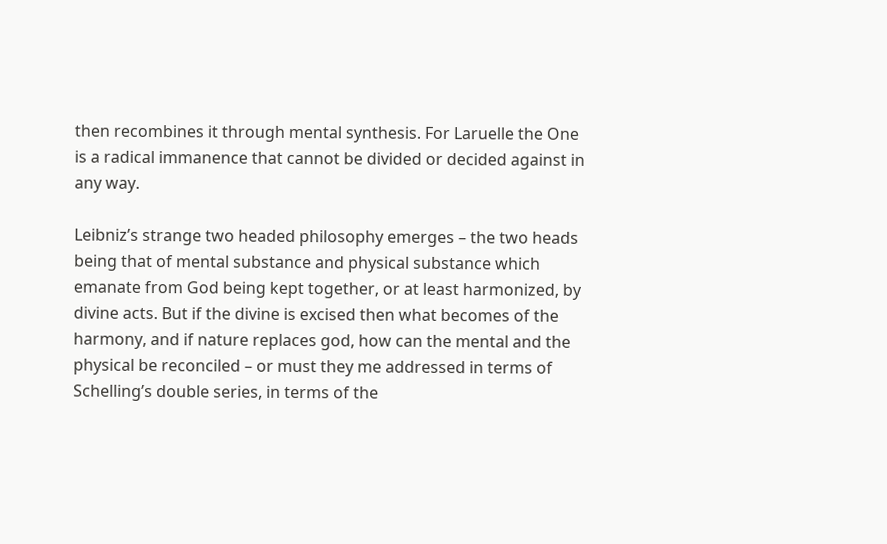then recombines it through mental synthesis. For Laruelle the One is a radical immanence that cannot be divided or decided against in any way.

Leibniz’s strange two headed philosophy emerges – the two heads being that of mental substance and physical substance which emanate from God being kept together, or at least harmonized, by divine acts. But if the divine is excised then what becomes of the harmony, and if nature replaces god, how can the mental and the physical be reconciled – or must they me addressed in terms of Schelling’s double series, in terms of the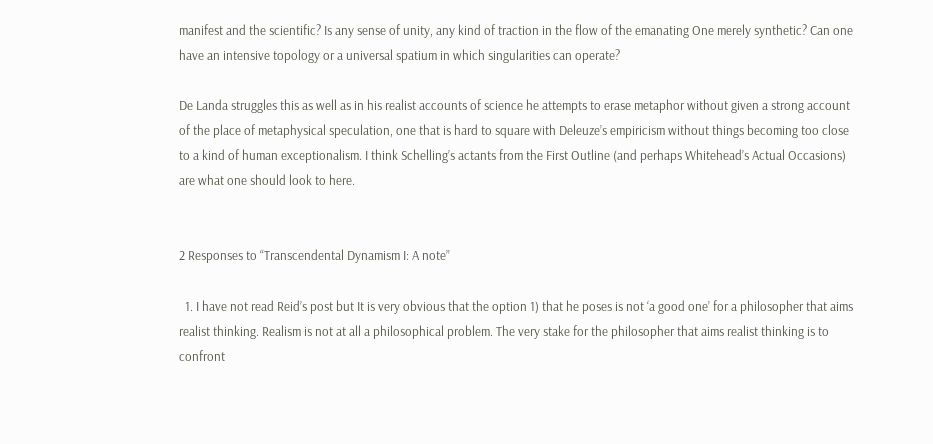manifest and the scientific? Is any sense of unity, any kind of traction in the flow of the emanating One merely synthetic? Can one have an intensive topology or a universal spatium in which singularities can operate?

De Landa struggles this as well as in his realist accounts of science he attempts to erase metaphor without given a strong account of the place of metaphysical speculation, one that is hard to square with Deleuze’s empiricism without things becoming too close to a kind of human exceptionalism. I think Schelling’s actants from the First Outline (and perhaps Whitehead’s Actual Occasions) are what one should look to here.


2 Responses to “Transcendental Dynamism I: A note”

  1. I have not read Reid’s post but It is very obvious that the option 1) that he poses is not ‘a good one’ for a philosopher that aims realist thinking. Realism is not at all a philosophical problem. The very stake for the philosopher that aims realist thinking is to confront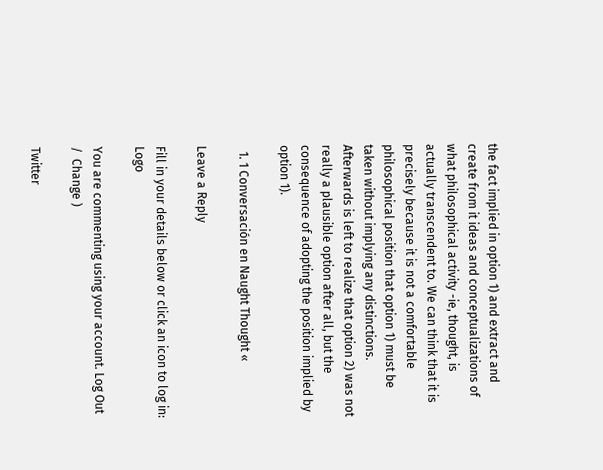the fact implied in option 1) and extract and create from it ideas and conceptualizations of what philosophical activity -ie, thought, is actually transcendent to. We can think that it is precisely because it is not a comfortable philosophical position that option 1) must be taken without implying any distinctions. Afterwards is left to realize that option 2) was not really a plausible option after all, but the consequence of adopting the position implied by option 1).

  1. 1 Conversación en Naught Thought «

Leave a Reply

Fill in your details below or click an icon to log in: Logo

You are commenting using your account. Log Out /  Change )

Twitter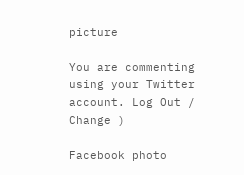picture

You are commenting using your Twitter account. Log Out /  Change )

Facebook photo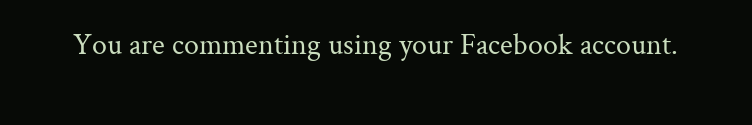You are commenting using your Facebook account.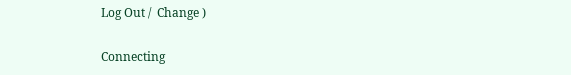Log Out /  Change )

Connecting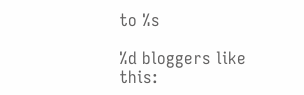to %s

%d bloggers like this: